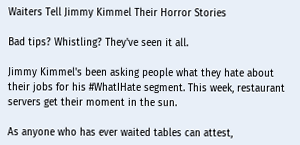Waiters Tell Jimmy Kimmel Their Horror Stories

Bad tips? Whistling? They've seen it all.

Jimmy Kimmel's been asking people what they hate about their jobs for his #WhatIHate segment. This week, restaurant servers get their moment in the sun.

As anyone who has ever waited tables can attest,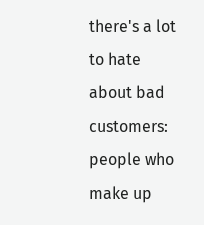there's a lot to hate about bad customers: people who make up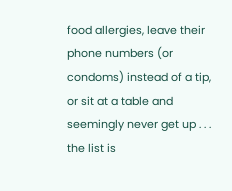food allergies, leave their phone numbers (or condoms) instead of a tip, or sit at a table and seemingly never get up . . . the list is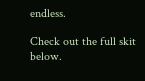endless.

Check out the full skit below.